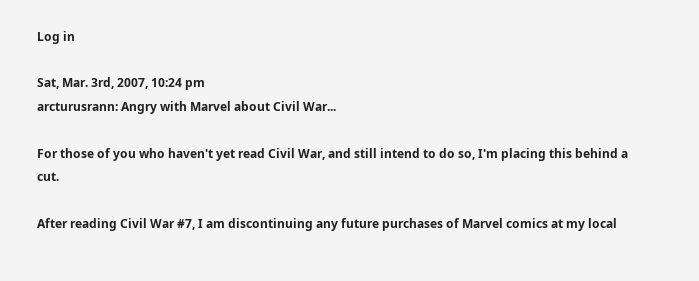Log in

Sat, Mar. 3rd, 2007, 10:24 pm
arcturusrann: Angry with Marvel about Civil War...

For those of you who haven't yet read Civil War, and still intend to do so, I'm placing this behind a cut.

After reading Civil War #7, I am discontinuing any future purchases of Marvel comics at my local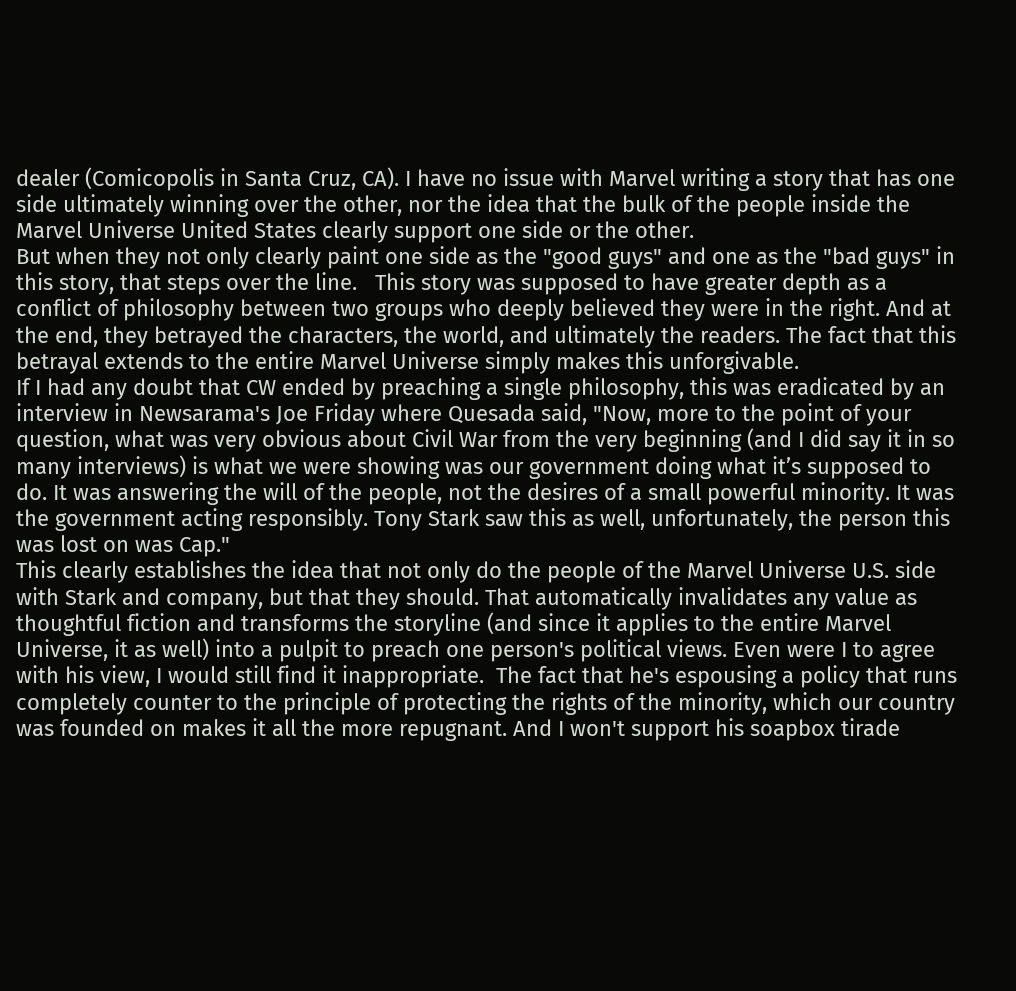dealer (Comicopolis in Santa Cruz, CA). I have no issue with Marvel writing a story that has one side ultimately winning over the other, nor the idea that the bulk of the people inside the Marvel Universe United States clearly support one side or the other.
But when they not only clearly paint one side as the "good guys" and one as the "bad guys" in this story, that steps over the line.   This story was supposed to have greater depth as a conflict of philosophy between two groups who deeply believed they were in the right. And at the end, they betrayed the characters, the world, and ultimately the readers. The fact that this betrayal extends to the entire Marvel Universe simply makes this unforgivable.
If I had any doubt that CW ended by preaching a single philosophy, this was eradicated by an interview in Newsarama's Joe Friday where Quesada said, "Now, more to the point of your question, what was very obvious about Civil War from the very beginning (and I did say it in so many interviews) is what we were showing was our government doing what it’s supposed to do. It was answering the will of the people, not the desires of a small powerful minority. It was the government acting responsibly. Tony Stark saw this as well, unfortunately, the person this was lost on was Cap."
This clearly establishes the idea that not only do the people of the Marvel Universe U.S. side with Stark and company, but that they should. That automatically invalidates any value as thoughtful fiction and transforms the storyline (and since it applies to the entire Marvel Universe, it as well) into a pulpit to preach one person's political views. Even were I to agree with his view, I would still find it inappropriate.  The fact that he's espousing a policy that runs completely counter to the principle of protecting the rights of the minority, which our country was founded on makes it all the more repugnant. And I won't support his soapbox tirade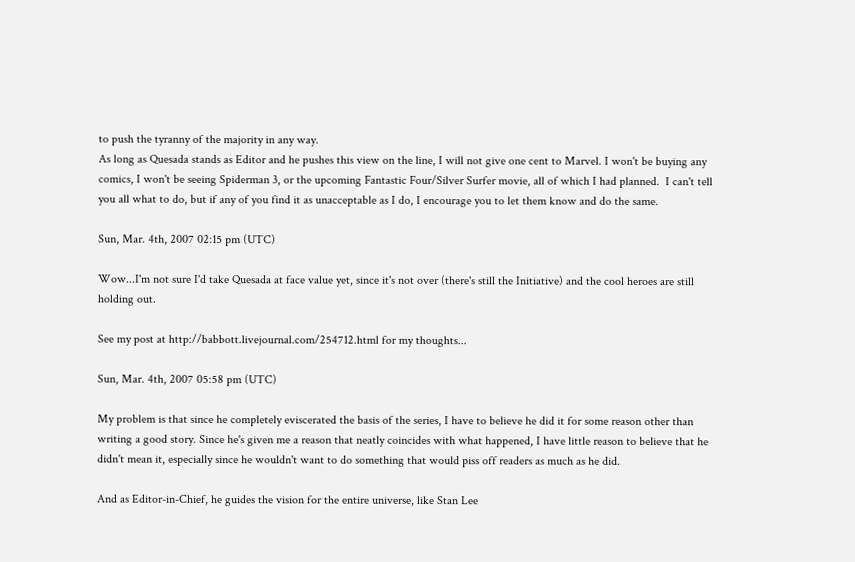to push the tyranny of the majority in any way.
As long as Quesada stands as Editor and he pushes this view on the line, I will not give one cent to Marvel. I won't be buying any comics, I won't be seeing Spiderman 3, or the upcoming Fantastic Four/Silver Surfer movie, all of which I had planned.  I can't tell you all what to do, but if any of you find it as unacceptable as I do, I encourage you to let them know and do the same.

Sun, Mar. 4th, 2007 02:15 pm (UTC)

Wow...I'm not sure I'd take Quesada at face value yet, since it's not over (there's still the Initiative) and the cool heroes are still holding out.

See my post at http://babbott.livejournal.com/254712.html for my thoughts...

Sun, Mar. 4th, 2007 05:58 pm (UTC)

My problem is that since he completely eviscerated the basis of the series, I have to believe he did it for some reason other than writing a good story. Since he's given me a reason that neatly coincides with what happened, I have little reason to believe that he didn't mean it, especially since he wouldn't want to do something that would piss off readers as much as he did.

And as Editor-in-Chief, he guides the vision for the entire universe, like Stan Lee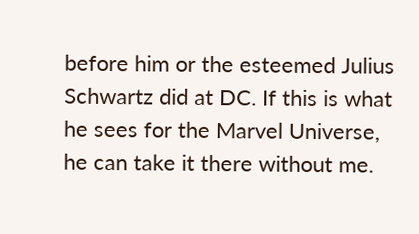before him or the esteemed Julius Schwartz did at DC. If this is what he sees for the Marvel Universe, he can take it there without me.